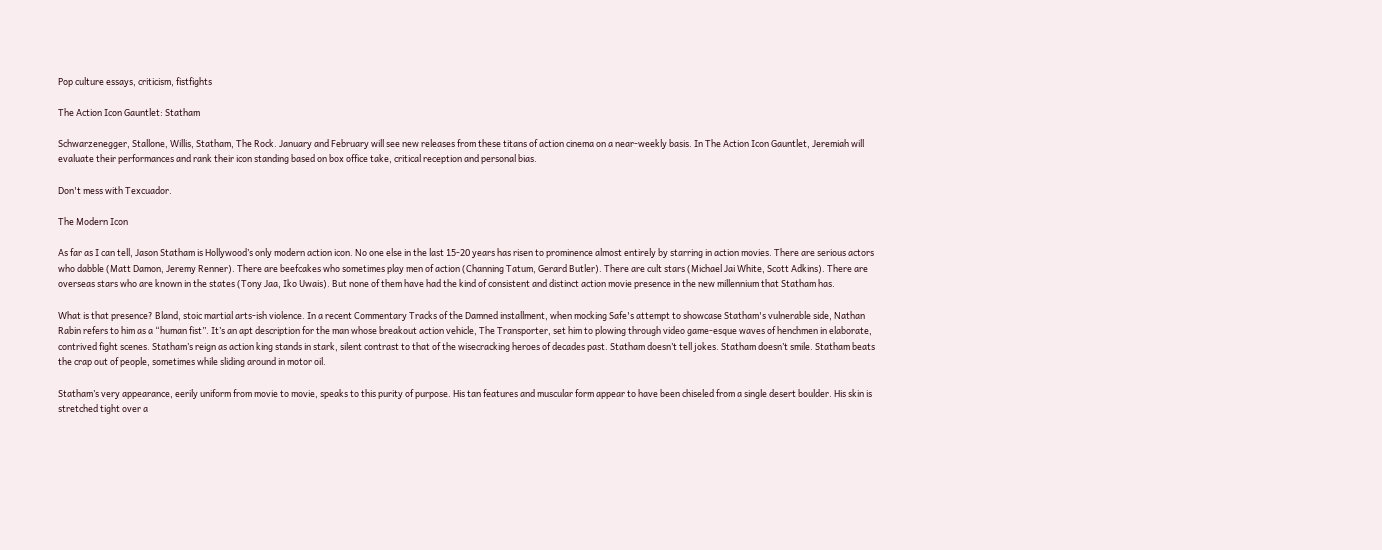Pop culture essays, criticism, fistfights

The Action Icon Gauntlet: Statham

Schwarzenegger, Stallone, Willis, Statham, The Rock. January and February will see new releases from these titans of action cinema on a near-weekly basis. In The Action Icon Gauntlet, Jeremiah will evaluate their performances and rank their icon standing based on box office take, critical reception and personal bias.

Don't mess with Texcuador.

The Modern Icon

As far as I can tell, Jason Statham is Hollywood’s only modern action icon. No one else in the last 15-20 years has risen to prominence almost entirely by starring in action movies. There are serious actors who dabble (Matt Damon, Jeremy Renner). There are beefcakes who sometimes play men of action (Channing Tatum, Gerard Butler). There are cult stars (Michael Jai White, Scott Adkins). There are overseas stars who are known in the states (Tony Jaa, Iko Uwais). But none of them have had the kind of consistent and distinct action movie presence in the new millennium that Statham has.

What is that presence? Bland, stoic martial arts-ish violence. In a recent Commentary Tracks of the Damned installment, when mocking Safe's attempt to showcase Statham's vulnerable side, Nathan Rabin refers to him as a “human fist”. It’s an apt description for the man whose breakout action vehicle, The Transporter, set him to plowing through video game-esque waves of henchmen in elaborate, contrived fight scenes. Statham’s reign as action king stands in stark, silent contrast to that of the wisecracking heroes of decades past. Statham doesn’t tell jokes. Statham doesn’t smile. Statham beats the crap out of people, sometimes while sliding around in motor oil.

Statham’s very appearance, eerily uniform from movie to movie, speaks to this purity of purpose. His tan features and muscular form appear to have been chiseled from a single desert boulder. His skin is stretched tight over a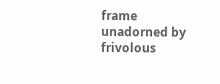frame unadorned by frivolous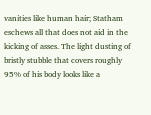vanities like human hair; Statham eschews all that does not aid in the kicking of asses. The light dusting of bristly stubble that covers roughly 95% of his body looks like a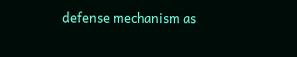defense mechanism as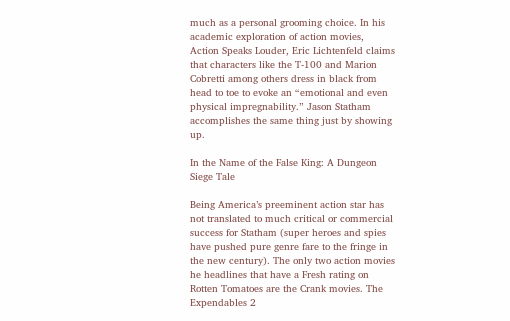much as a personal grooming choice. In his academic exploration of action movies, Action Speaks Louder, Eric Lichtenfeld claims that characters like the T-100 and Marion Cobretti among others dress in black from head to toe to evoke an “emotional and even physical impregnability.” Jason Statham accomplishes the same thing just by showing up.

In the Name of the False King: A Dungeon Siege Tale

Being America’s preeminent action star has not translated to much critical or commercial success for Statham (super heroes and spies have pushed pure genre fare to the fringe in the new century). The only two action movies he headlines that have a Fresh rating on Rotten Tomatoes are the Crank movies. The Expendables 2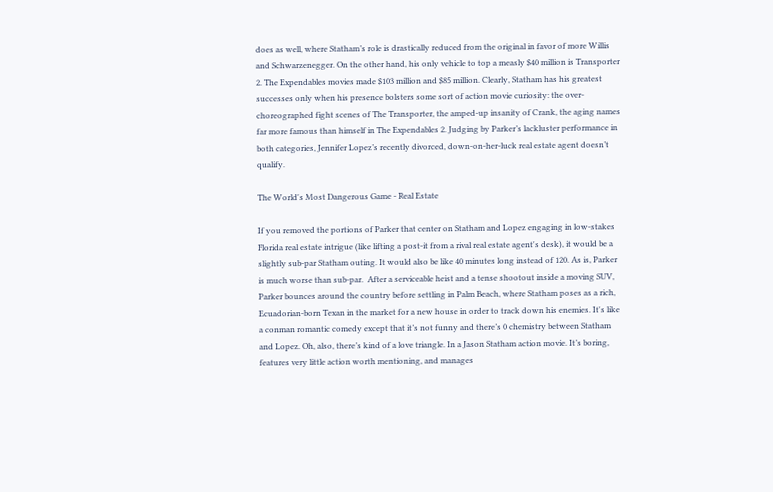does as well, where Statham’s role is drastically reduced from the original in favor of more Willis and Schwarzenegger. On the other hand, his only vehicle to top a measly $40 million is Transporter 2. The Expendables movies made $103 million and $85 million. Clearly, Statham has his greatest successes only when his presence bolsters some sort of action movie curiosity: the over-choreographed fight scenes of The Transporter, the amped-up insanity of Crank, the aging names far more famous than himself in The Expendables 2. Judging by Parker’s lackluster performance in both categories, Jennifer Lopez’s recently divorced, down-on-her-luck real estate agent doesn’t qualify.

The World's Most Dangerous Game - Real Estate

If you removed the portions of Parker that center on Statham and Lopez engaging in low-stakes Florida real estate intrigue (like lifting a post-it from a rival real estate agent's desk), it would be a slightly sub-par Statham outing. It would also be like 40 minutes long instead of 120. As is, Parker is much worse than sub-par.  After a serviceable heist and a tense shootout inside a moving SUV, Parker bounces around the country before settling in Palm Beach, where Statham poses as a rich, Ecuadorian-born Texan in the market for a new house in order to track down his enemies. It's like a conman romantic comedy except that it’s not funny and there’s 0 chemistry between Statham and Lopez. Oh, also, there’s kind of a love triangle. In a Jason Statham action movie. It’s boring, features very little action worth mentioning, and manages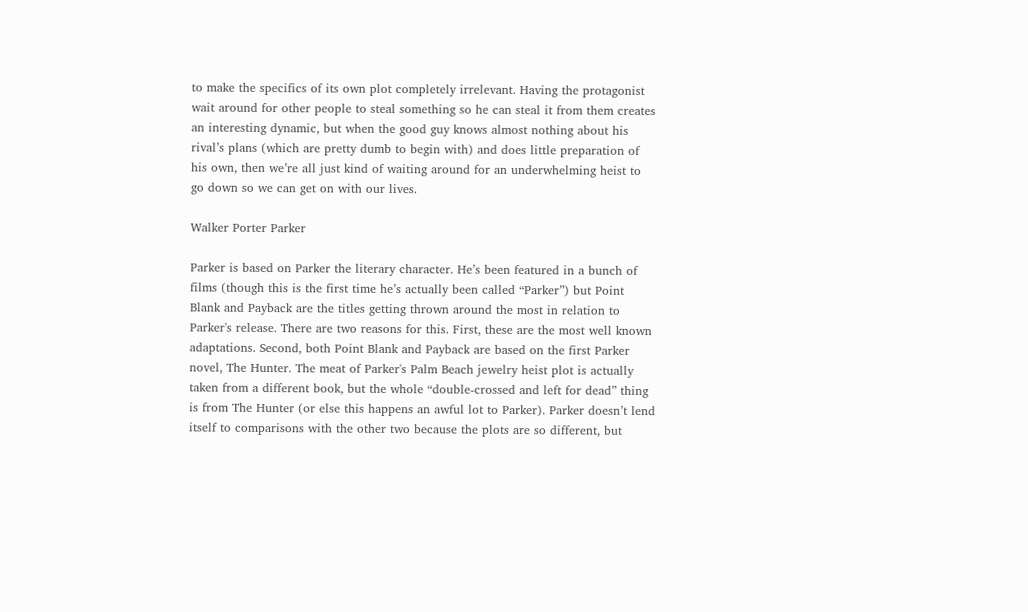to make the specifics of its own plot completely irrelevant. Having the protagonist wait around for other people to steal something so he can steal it from them creates an interesting dynamic, but when the good guy knows almost nothing about his rival’s plans (which are pretty dumb to begin with) and does little preparation of his own, then we’re all just kind of waiting around for an underwhelming heist to go down so we can get on with our lives.

Walker Porter Parker

Parker is based on Parker the literary character. He’s been featured in a bunch of films (though this is the first time he’s actually been called “Parker”) but Point Blank and Payback are the titles getting thrown around the most in relation to Parker's release. There are two reasons for this. First, these are the most well known adaptations. Second, both Point Blank and Payback are based on the first Parker novel, The Hunter. The meat of Parker's Palm Beach jewelry heist plot is actually taken from a different book, but the whole “double-crossed and left for dead” thing is from The Hunter (or else this happens an awful lot to Parker). Parker doesn’t lend itself to comparisons with the other two because the plots are so different, but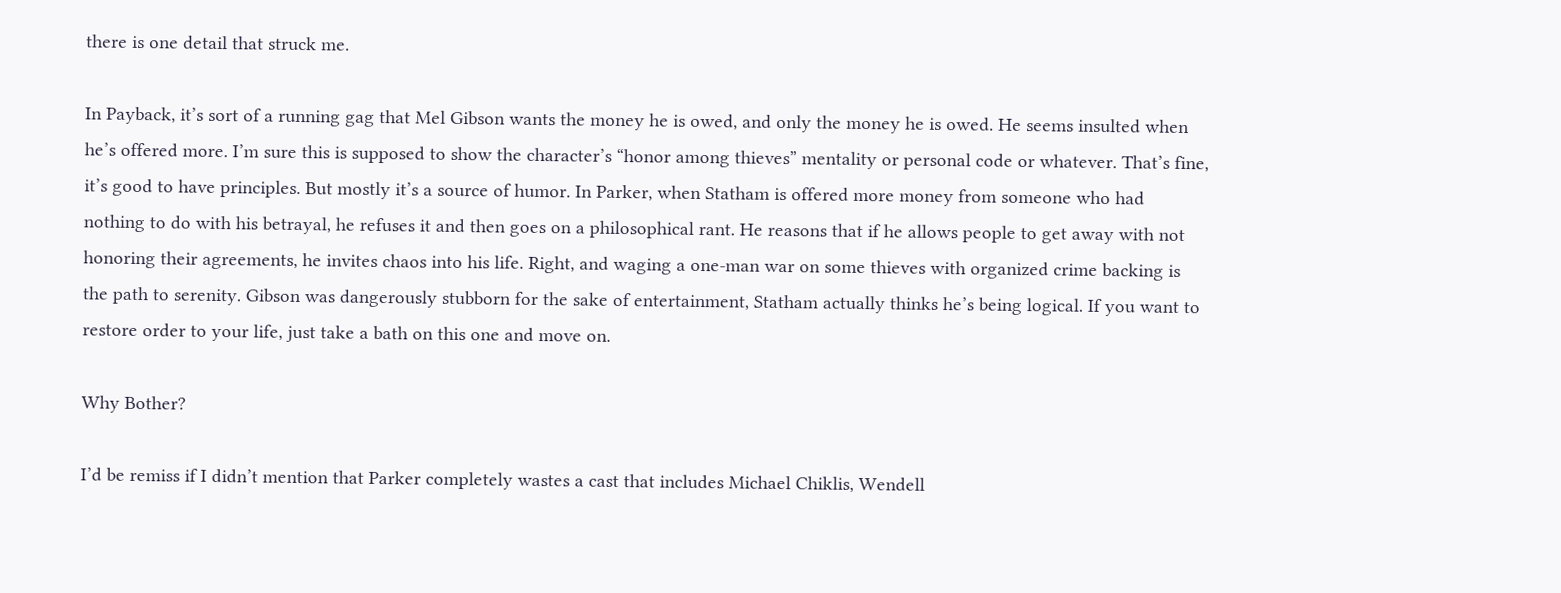there is one detail that struck me.

In Payback, it’s sort of a running gag that Mel Gibson wants the money he is owed, and only the money he is owed. He seems insulted when he’s offered more. I’m sure this is supposed to show the character’s “honor among thieves” mentality or personal code or whatever. That’s fine, it’s good to have principles. But mostly it’s a source of humor. In Parker, when Statham is offered more money from someone who had nothing to do with his betrayal, he refuses it and then goes on a philosophical rant. He reasons that if he allows people to get away with not honoring their agreements, he invites chaos into his life. Right, and waging a one-man war on some thieves with organized crime backing is the path to serenity. Gibson was dangerously stubborn for the sake of entertainment, Statham actually thinks he’s being logical. If you want to restore order to your life, just take a bath on this one and move on.

Why Bother?

I’d be remiss if I didn’t mention that Parker completely wastes a cast that includes Michael Chiklis, Wendell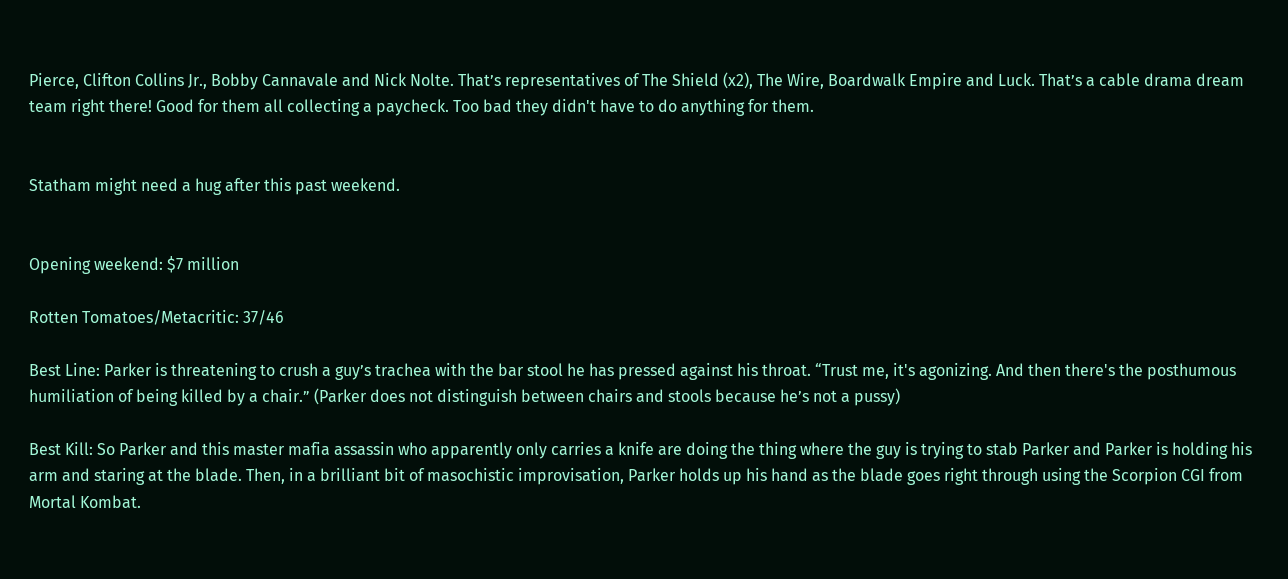Pierce, Clifton Collins Jr., Bobby Cannavale and Nick Nolte. That’s representatives of The Shield (x2), The Wire, Boardwalk Empire and Luck. That’s a cable drama dream team right there! Good for them all collecting a paycheck. Too bad they didn't have to do anything for them.


Statham might need a hug after this past weekend.


Opening weekend: $7 million

Rotten Tomatoes/Metacritic: 37/46

Best Line: Parker is threatening to crush a guy’s trachea with the bar stool he has pressed against his throat. “Trust me, it's agonizing. And then there's the posthumous humiliation of being killed by a chair.” (Parker does not distinguish between chairs and stools because he’s not a pussy)

Best Kill: So Parker and this master mafia assassin who apparently only carries a knife are doing the thing where the guy is trying to stab Parker and Parker is holding his arm and staring at the blade. Then, in a brilliant bit of masochistic improvisation, Parker holds up his hand as the blade goes right through using the Scorpion CGI from Mortal Kombat.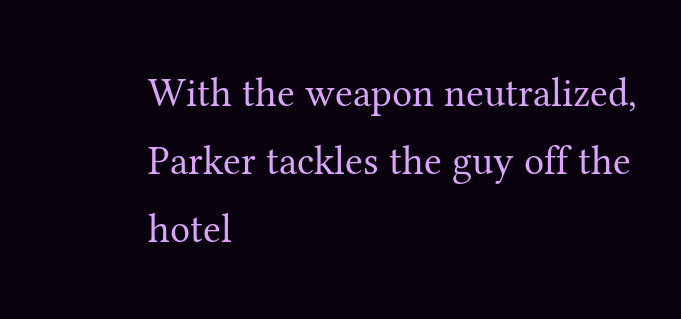With the weapon neutralized, Parker tackles the guy off the hotel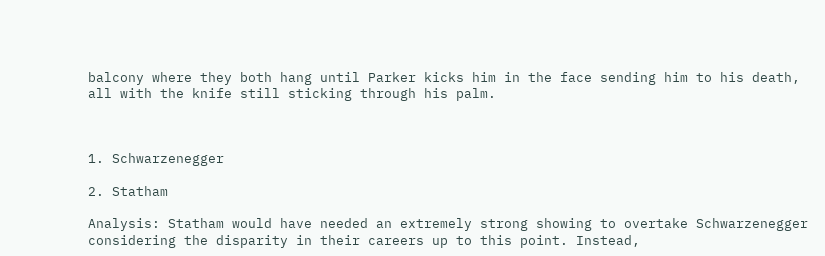balcony where they both hang until Parker kicks him in the face sending him to his death, all with the knife still sticking through his palm.



1. Schwarzenegger

2. Statham

Analysis: Statham would have needed an extremely strong showing to overtake Schwarzenegger considering the disparity in their careers up to this point. Instead,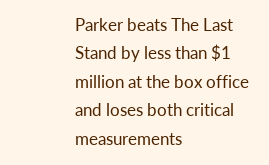Parker beats The Last Stand by less than $1 million at the box office and loses both critical measurements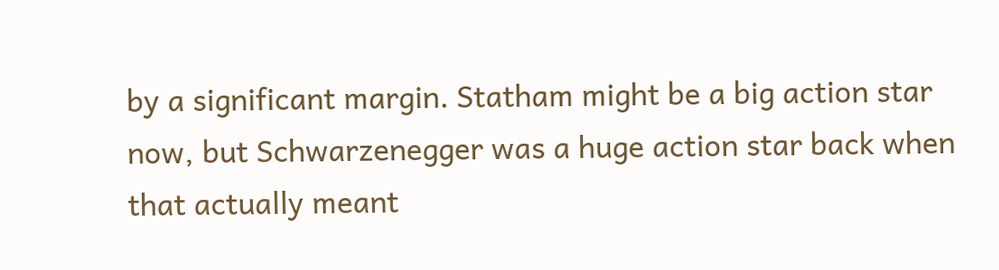by a significant margin. Statham might be a big action star now, but Schwarzenegger was a huge action star back when that actually meant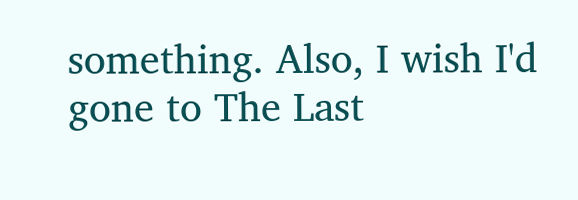something. Also, I wish I'd gone to The Last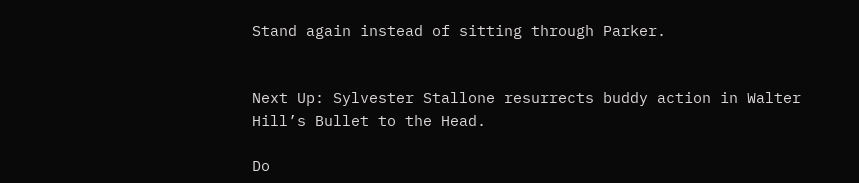Stand again instead of sitting through Parker.


Next Up: Sylvester Stallone resurrects buddy action in Walter Hill’s Bullet to the Head.

Do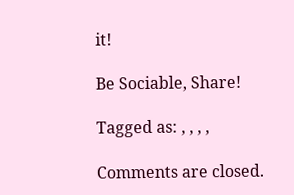it!

Be Sociable, Share!

Tagged as: , , , ,

Comments are closed.